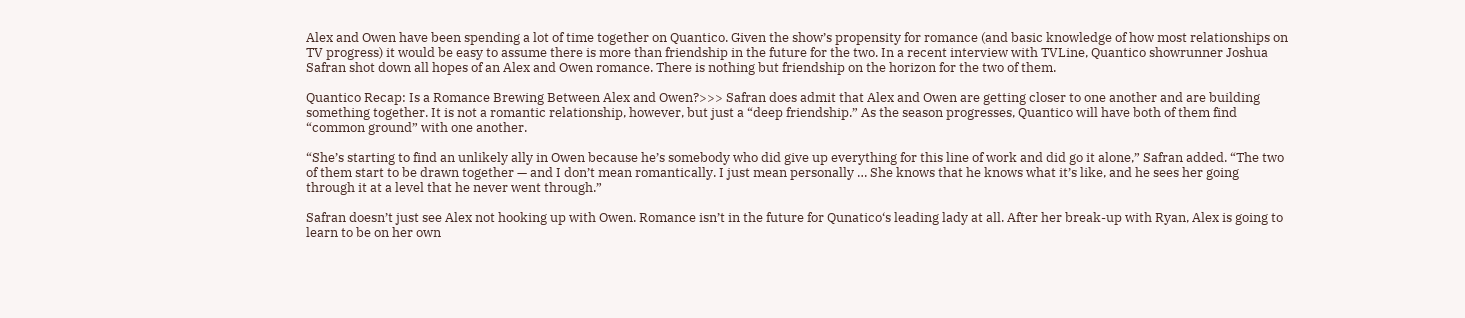Alex and Owen have been spending a lot of time together on Quantico. Given the show’s propensity for romance (and basic knowledge of how most relationships on TV progress) it would be easy to assume there is more than friendship in the future for the two. In a recent interview with TVLine, Quantico showrunner Joshua Safran shot down all hopes of an Alex and Owen romance. There is nothing but friendship on the horizon for the two of them.

Quantico Recap: Is a Romance Brewing Between Alex and Owen?>>> Safran does admit that Alex and Owen are getting closer to one another and are building something together. It is not a romantic relationship, however, but just a “deep friendship.” As the season progresses, Quantico will have both of them find “common ground” with one another.

“She’s starting to find an unlikely ally in Owen because he’s somebody who did give up everything for this line of work and did go it alone,” Safran added. “The two of them start to be drawn together — and I don’t mean romantically. I just mean personally … She knows that he knows what it’s like, and he sees her going through it at a level that he never went through.”

Safran doesn’t just see Alex not hooking up with Owen. Romance isn’t in the future for Qunatico‘s leading lady at all. After her break-up with Ryan, Alex is going to learn to be on her own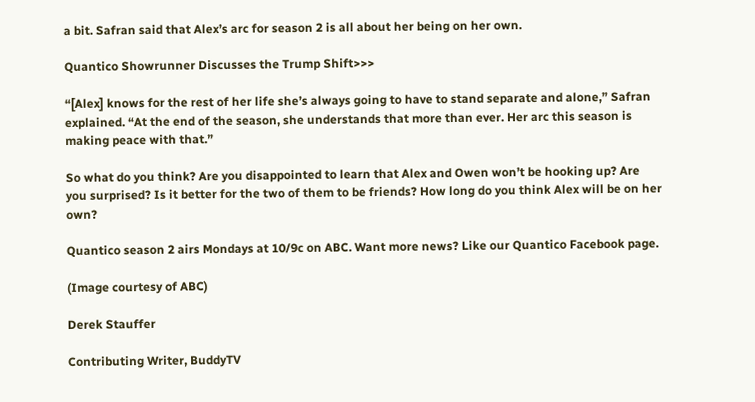a bit. Safran said that Alex’s arc for season 2 is all about her being on her own.

Quantico Showrunner Discusses the Trump Shift>>>

“[Alex] knows for the rest of her life she’s always going to have to stand separate and alone,” Safran explained. “At the end of the season, she understands that more than ever. Her arc this season is making peace with that.”

So what do you think? Are you disappointed to learn that Alex and Owen won’t be hooking up? Are you surprised? Is it better for the two of them to be friends? How long do you think Alex will be on her own?

Quantico season 2 airs Mondays at 10/9c on ABC. Want more news? Like our Quantico Facebook page.

(Image courtesy of ABC)

Derek Stauffer

Contributing Writer, BuddyTV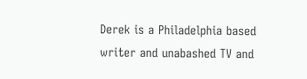Derek is a Philadelphia based writer and unabashed TV and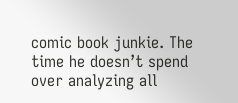comic book junkie. The time he doesn’t spend over analyzing all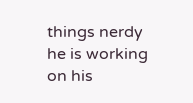things nerdy he is working on his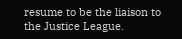resume to be the liaison to the Justice League.